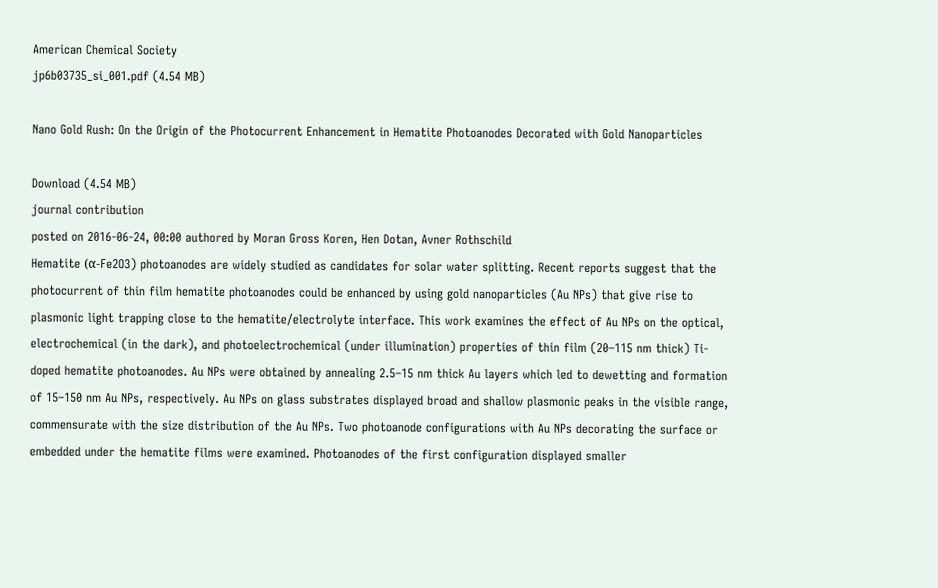American Chemical Society
jp6b03735_si_001.pdf (4.54 MB)

Nano Gold Rush: On the Origin of the Photocurrent Enhancement in Hematite Photoanodes Decorated with Gold Nanoparticles

Download (4.54 MB)
journal contribution
posted on 2016-06-24, 00:00 authored by Moran Gross Koren, Hen Dotan, Avner Rothschild
Hematite (α-Fe2O3) photoanodes are widely studied as candidates for solar water splitting. Recent reports suggest that the photocurrent of thin film hematite photoanodes could be enhanced by using gold nanoparticles (Au NPs) that give rise to plasmonic light trapping close to the hematite/electrolyte interface. This work examines the effect of Au NPs on the optical, electrochemical (in the dark), and photoelectrochemical (under illumination) properties of thin film (20–115 nm thick) Ti-doped hematite photoanodes. Au NPs were obtained by annealing 2.5–15 nm thick Au layers which led to dewetting and formation of 15–150 nm Au NPs, respectively. Au NPs on glass substrates displayed broad and shallow plasmonic peaks in the visible range, commensurate with the size distribution of the Au NPs. Two photoanode configurations with Au NPs decorating the surface or embedded under the hematite films were examined. Photoanodes of the first configuration displayed smaller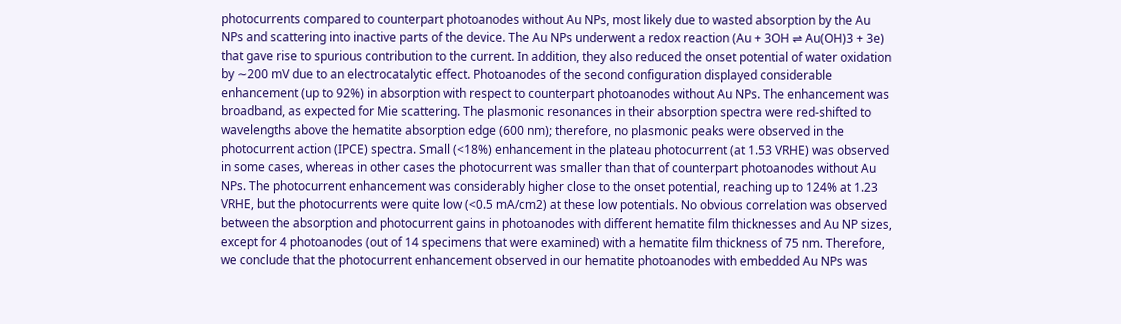photocurrents compared to counterpart photoanodes without Au NPs, most likely due to wasted absorption by the Au NPs and scattering into inactive parts of the device. The Au NPs underwent a redox reaction (Au + 3OH ⇌ Au(OH)3 + 3e) that gave rise to spurious contribution to the current. In addition, they also reduced the onset potential of water oxidation by ∼200 mV due to an electrocatalytic effect. Photoanodes of the second configuration displayed considerable enhancement (up to 92%) in absorption with respect to counterpart photoanodes without Au NPs. The enhancement was broadband, as expected for Mie scattering. The plasmonic resonances in their absorption spectra were red-shifted to wavelengths above the hematite absorption edge (600 nm); therefore, no plasmonic peaks were observed in the photocurrent action (IPCE) spectra. Small (<18%) enhancement in the plateau photocurrent (at 1.53 VRHE) was observed in some cases, whereas in other cases the photocurrent was smaller than that of counterpart photoanodes without Au NPs. The photocurrent enhancement was considerably higher close to the onset potential, reaching up to 124% at 1.23 VRHE, but the photocurrents were quite low (<0.5 mA/cm2) at these low potentials. No obvious correlation was observed between the absorption and photocurrent gains in photoanodes with different hematite film thicknesses and Au NP sizes, except for 4 photoanodes (out of 14 specimens that were examined) with a hematite film thickness of 75 nm. Therefore, we conclude that the photocurrent enhancement observed in our hematite photoanodes with embedded Au NPs was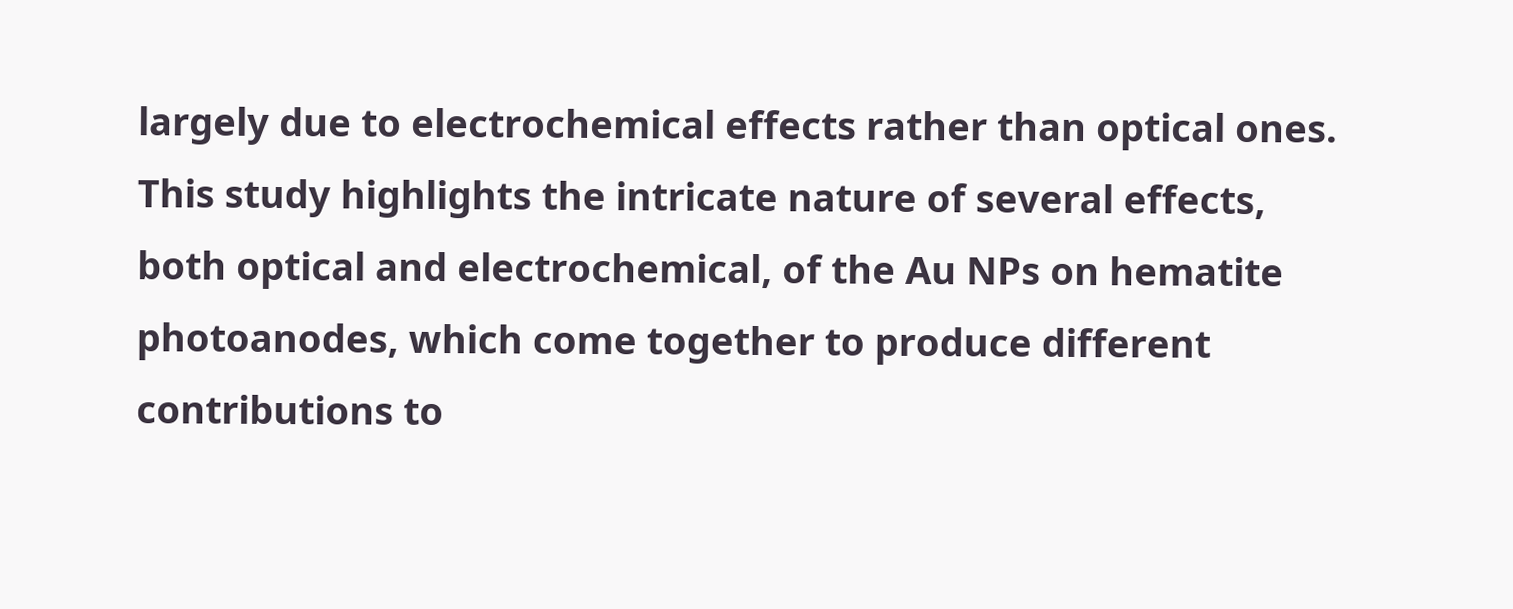largely due to electrochemical effects rather than optical ones. This study highlights the intricate nature of several effects, both optical and electrochemical, of the Au NPs on hematite photoanodes, which come together to produce different contributions to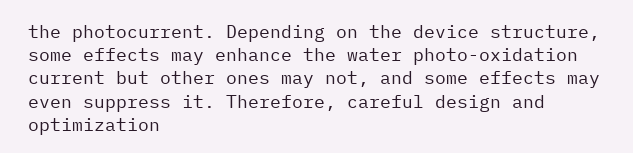the photocurrent. Depending on the device structure, some effects may enhance the water photo-oxidation current but other ones may not, and some effects may even suppress it. Therefore, careful design and optimization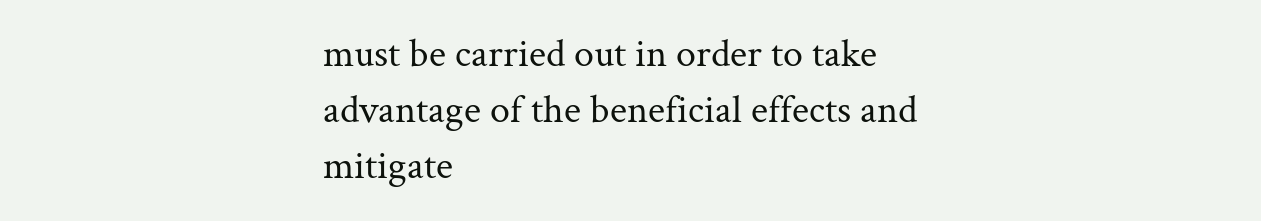must be carried out in order to take advantage of the beneficial effects and mitigate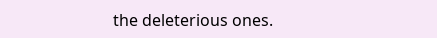the deleterious ones.